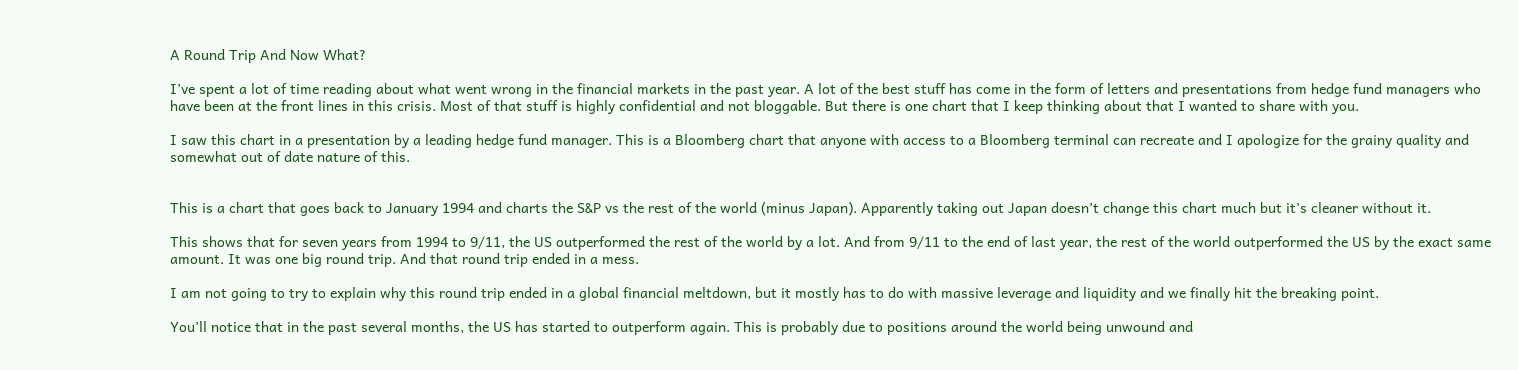A Round Trip And Now What?

I’ve spent a lot of time reading about what went wrong in the financial markets in the past year. A lot of the best stuff has come in the form of letters and presentations from hedge fund managers who have been at the front lines in this crisis. Most of that stuff is highly confidential and not bloggable. But there is one chart that I keep thinking about that I wanted to share with you.

I saw this chart in a presentation by a leading hedge fund manager. This is a Bloomberg chart that anyone with access to a Bloomberg terminal can recreate and I apologize for the grainy quality and somewhat out of date nature of this.


This is a chart that goes back to January 1994 and charts the S&P vs the rest of the world (minus Japan). Apparently taking out Japan doesn’t change this chart much but it’s cleaner without it.

This shows that for seven years from 1994 to 9/11, the US outperformed the rest of the world by a lot. And from 9/11 to the end of last year, the rest of the world outperformed the US by the exact same amount. It was one big round trip. And that round trip ended in a mess.

I am not going to try to explain why this round trip ended in a global financial meltdown, but it mostly has to do with massive leverage and liquidity and we finally hit the breaking point.

You’ll notice that in the past several months, the US has started to outperform again. This is probably due to positions around the world being unwound and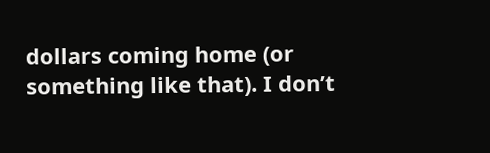dollars coming home (or something like that). I don’t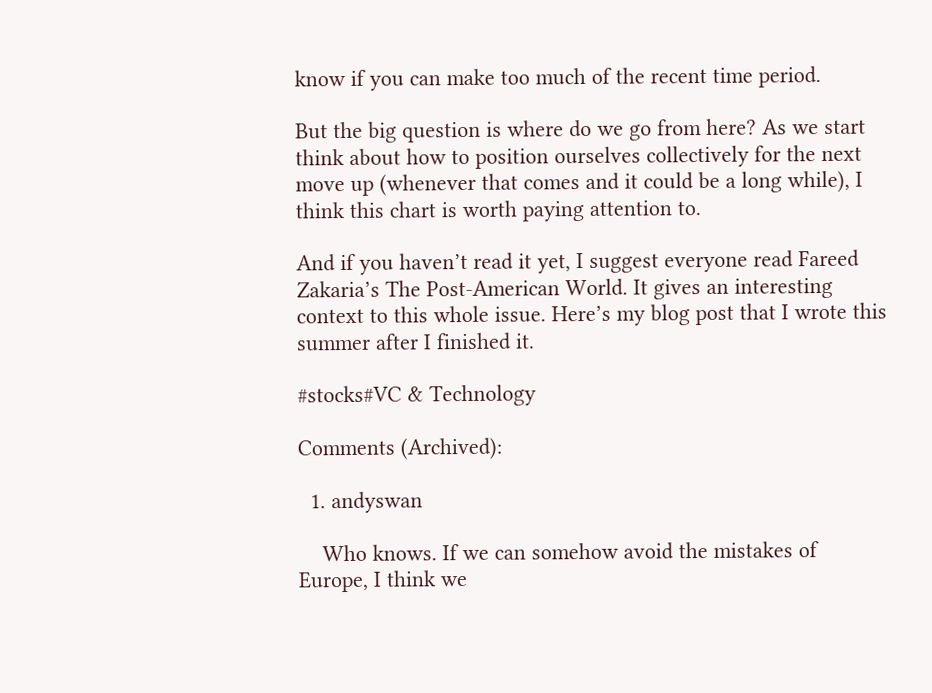know if you can make too much of the recent time period.

But the big question is where do we go from here? As we start think about how to position ourselves collectively for the next move up (whenever that comes and it could be a long while), I think this chart is worth paying attention to.

And if you haven’t read it yet, I suggest everyone read Fareed Zakaria’s The Post-American World. It gives an interesting context to this whole issue. Here’s my blog post that I wrote this summer after I finished it.

#stocks#VC & Technology

Comments (Archived):

  1. andyswan

    Who knows. If we can somehow avoid the mistakes of Europe, I think we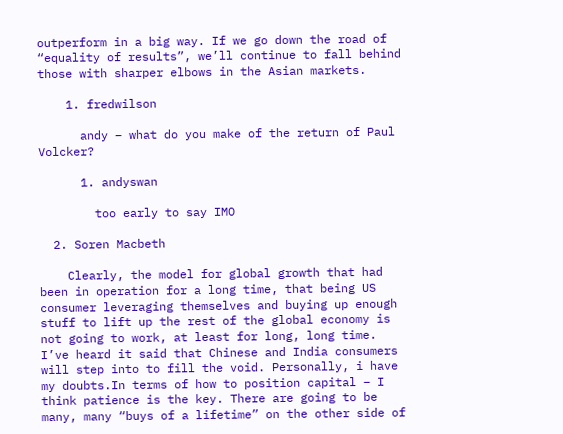outperform in a big way. If we go down the road of “equality of results”, we’ll continue to fall behind those with sharper elbows in the Asian markets.

    1. fredwilson

      andy – what do you make of the return of Paul Volcker?

      1. andyswan

        too early to say IMO

  2. Soren Macbeth

    Clearly, the model for global growth that had been in operation for a long time, that being US consumer leveraging themselves and buying up enough stuff to lift up the rest of the global economy is not going to work, at least for long, long time. I’ve heard it said that Chinese and India consumers will step into to fill the void. Personally, i have my doubts.In terms of how to position capital – I think patience is the key. There are going to be many, many “buys of a lifetime” on the other side of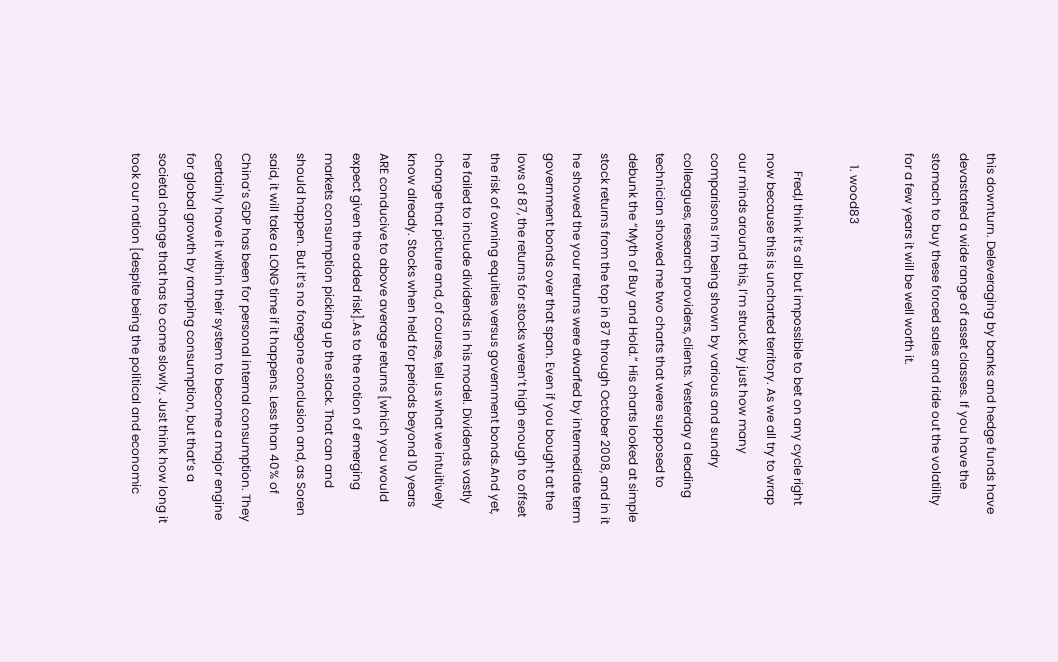this downturn. Deleveraging by banks and hedge funds have devastated a wide range of asset classes. If you have the stomach to buy these forced sales and ride out the volatility for a few years it will be well worth it.

    1. wood83

      Fred,I think it’s all but impossible to bet on any cycle right now because this is uncharted territory. As we all try to wrap our minds around this, I’m struck by just how many comparisons I’m being shown by various and sundry colleagues, research providers, clients. Yesterday a leading technician showed me two charts that were supposed to debunk the “Myth of Buy and Hold.” His charts looked at simple stock returns from the top in 87 through October 2008, and in it he showed the your returns were dwarfed by intermediate term government bonds over that span. Even if you bought at the lows of 87, the returns for stocks weren’t high enough to offset the risk of owning equities versus government bonds.And yet, he failed to include dividends in his model. Dividends vastly change that picture and, of course, tell us what we intuitively know already. Stocks when held for periods beyond 10 years ARE conducive to above average returns [which you would expect given the added risk].As to the notion of emerging markets consumption picking up the slack. That can and should happen. But it’s no foregone conclusion and, as Soren said, it will take a LONG time if it happens. Less than 40% of China’s GDP has been for personal internal consumption. They certainly have it within their system to become a major engine for global growth by ramping consumption, but that’s a societal change that has to come slowly. Just think how long it took our nation [despite being the political and economic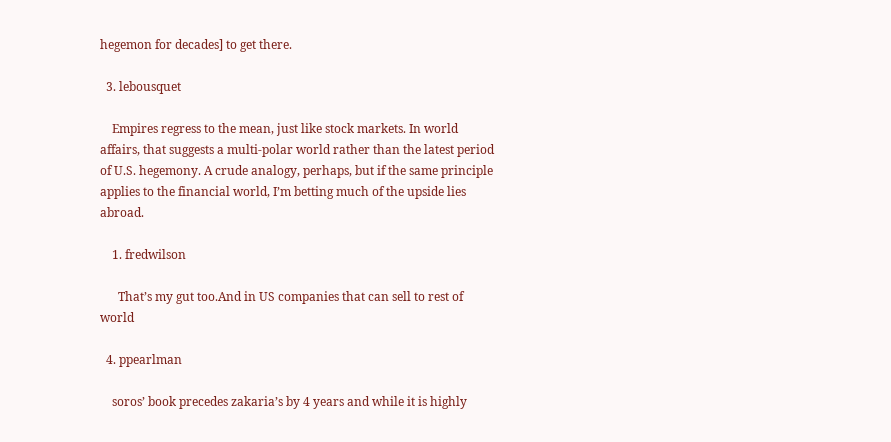hegemon for decades] to get there.

  3. lebousquet

    Empires regress to the mean, just like stock markets. In world affairs, that suggests a multi-polar world rather than the latest period of U.S. hegemony. A crude analogy, perhaps, but if the same principle applies to the financial world, I’m betting much of the upside lies abroad.

    1. fredwilson

      That’s my gut too.And in US companies that can sell to rest of world

  4. ppearlman

    soros’ book precedes zakaria’s by 4 years and while it is highly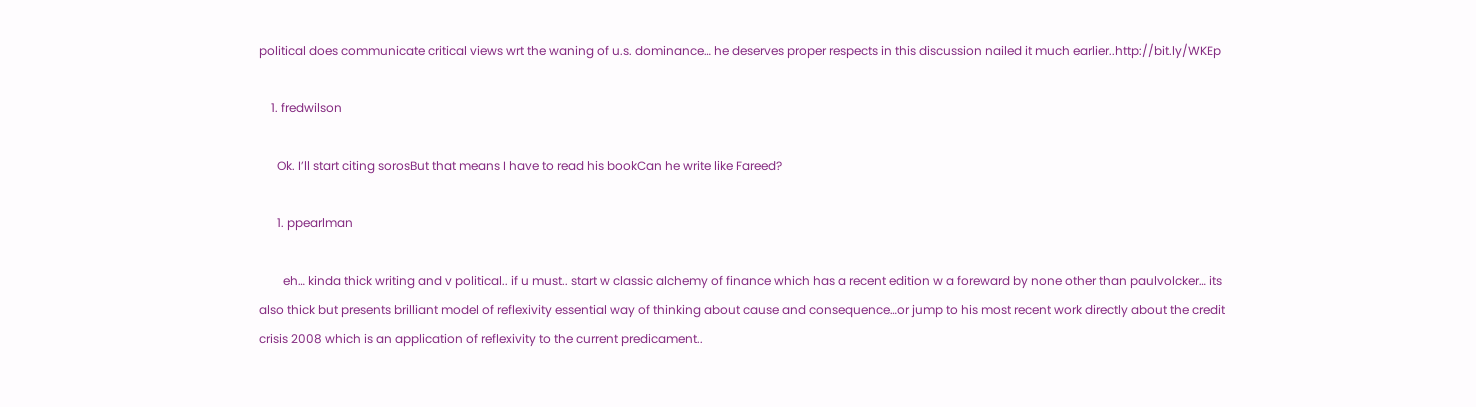political does communicate critical views wrt the waning of u.s. dominance… he deserves proper respects in this discussion nailed it much earlier..http://bit.ly/WKEp

    1. fredwilson

      Ok. I’ll start citing sorosBut that means I have to read his bookCan he write like Fareed?

      1. ppearlman

        eh… kinda thick writing and v political.. if u must.. start w classic alchemy of finance which has a recent edition w a foreward by none other than paulvolcker… its also thick but presents brilliant model of reflexivity essential way of thinking about cause and consequence…or jump to his most recent work directly about the credit crisis 2008 which is an application of reflexivity to the current predicament..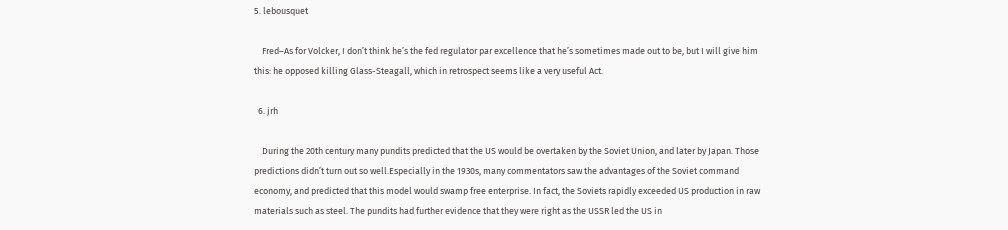5. lebousquet

    Fred–As for Volcker, I don’t think he’s the fed regulator par excellence that he’s sometimes made out to be, but I will give him this: he opposed killing Glass-Steagall, which in retrospect seems like a very useful Act.

  6. jrh

    During the 20th century many pundits predicted that the US would be overtaken by the Soviet Union, and later by Japan. Those predictions didn’t turn out so well.Especially in the 1930s, many commentators saw the advantages of the Soviet command economy, and predicted that this model would swamp free enterprise. In fact, the Soviets rapidly exceeded US production in raw materials such as steel. The pundits had further evidence that they were right as the USSR led the US in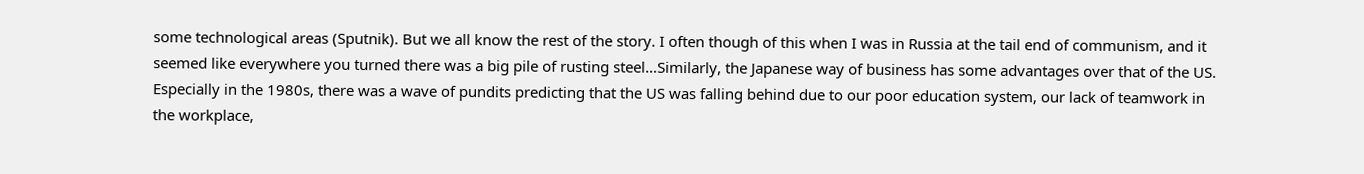some technological areas (Sputnik). But we all know the rest of the story. I often though of this when I was in Russia at the tail end of communism, and it seemed like everywhere you turned there was a big pile of rusting steel…Similarly, the Japanese way of business has some advantages over that of the US. Especially in the 1980s, there was a wave of pundits predicting that the US was falling behind due to our poor education system, our lack of teamwork in the workplace,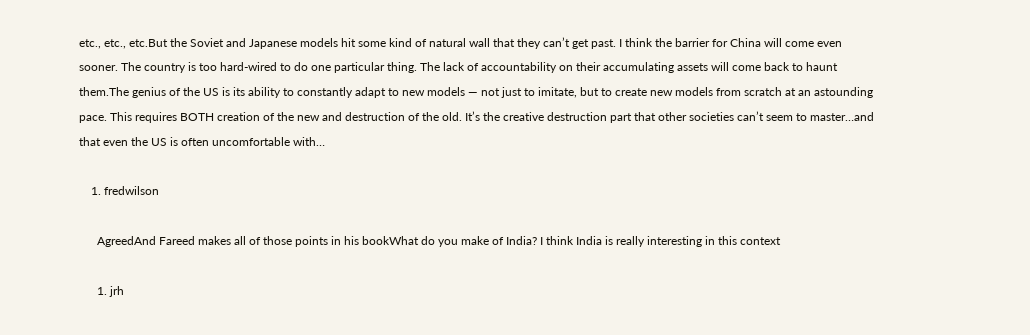etc., etc., etc.But the Soviet and Japanese models hit some kind of natural wall that they can’t get past. I think the barrier for China will come even sooner. The country is too hard-wired to do one particular thing. The lack of accountability on their accumulating assets will come back to haunt them.The genius of the US is its ability to constantly adapt to new models — not just to imitate, but to create new models from scratch at an astounding pace. This requires BOTH creation of the new and destruction of the old. It’s the creative destruction part that other societies can’t seem to master…and that even the US is often uncomfortable with…

    1. fredwilson

      AgreedAnd Fareed makes all of those points in his bookWhat do you make of India? I think India is really interesting in this context

      1. jrh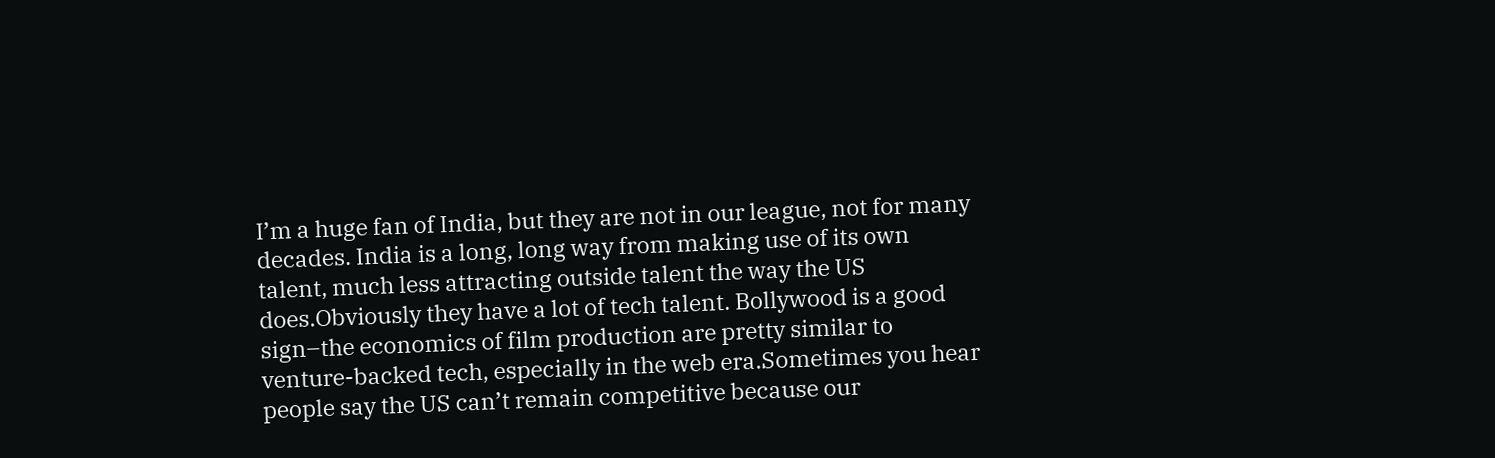I’m a huge fan of India, but they are not in our league, not for many decades. India is a long, long way from making use of its own talent, much less attracting outside talent the way the US does.Obviously they have a lot of tech talent. Bollywood is a good sign–the economics of film production are pretty similar to venture-backed tech, especially in the web era.Sometimes you hear people say the US can’t remain competitive because our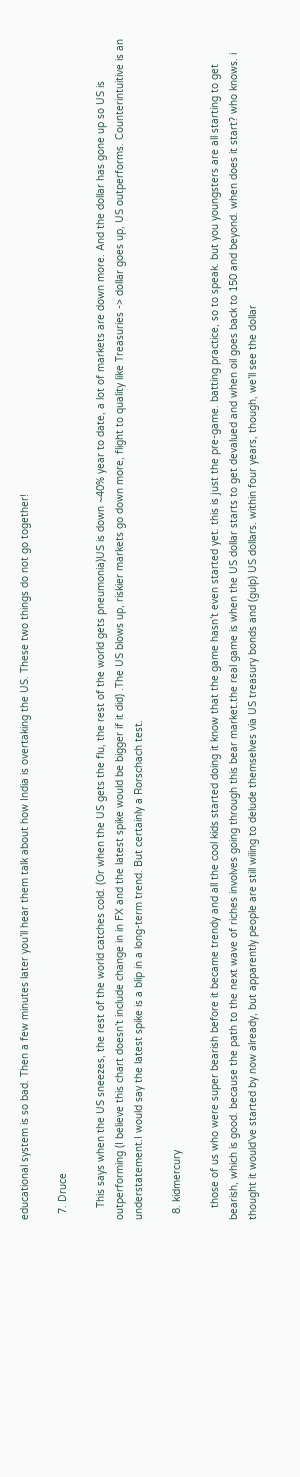educational system is so bad. Then a few minutes later you’ll hear them talk about how India is overtaking the US. These two things do not go together!

  7. Druce

    This says when the US sneezes, the rest of the world catches cold. (Or when the US gets the flu, the rest of the world gets pneumonia)US is down ~40% year to date, a lot of markets are down more. And the dollar has gone up so US is outperforming (I believe this chart doesn’t include change in in FX and the latest spike would be bigger if it did) .The US blows up, riskier markets go down more, flight to quality like Treasuries -> dollar goes up, US outperforms. Counterintuitive is an understatement.I would say the latest spike is a blip in a long-term trend. But certainly a Rorschach test.

  8. kidmercury

    those of us who were super bearish before it became trendy and all the cool kids started doing it know that the game hasn’t even started yet. this is just the pre-game. batting practice, so to speak. but you youngsters are all starting to get bearish, which is good. because the path to the next wave of riches involves going through this bear market.the real game is when the US dollar starts to get devalued and when oil goes back to 150 and beyond. when does it start? who knows. i thought it would’ve started by now already, but apparently people are still wiling to delude themselves via US treasury bonds and (gulp) US dollars. within four years, though, we’ll see the dollar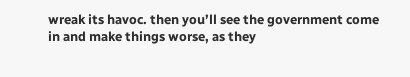wreak its havoc. then you’ll see the government come in and make things worse, as they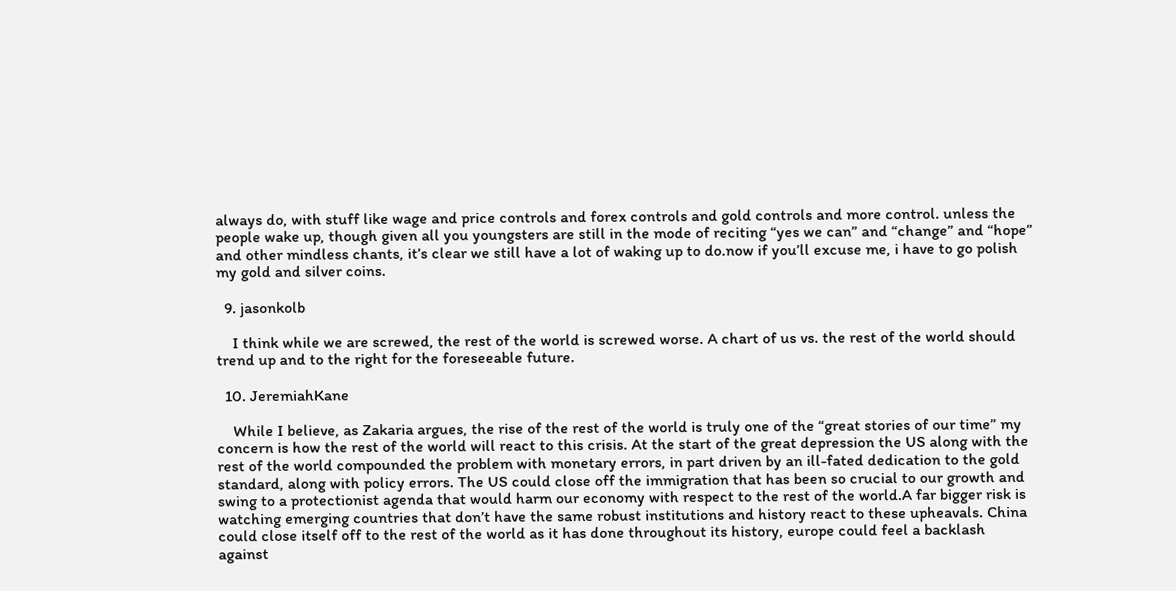always do, with stuff like wage and price controls and forex controls and gold controls and more control. unless the people wake up, though given all you youngsters are still in the mode of reciting “yes we can” and “change” and “hope” and other mindless chants, it’s clear we still have a lot of waking up to do.now if you’ll excuse me, i have to go polish my gold and silver coins.

  9. jasonkolb

    I think while we are screwed, the rest of the world is screwed worse. A chart of us vs. the rest of the world should trend up and to the right for the foreseeable future.

  10. JeremiahKane

    While I believe, as Zakaria argues, the rise of the rest of the world is truly one of the “great stories of our time” my concern is how the rest of the world will react to this crisis. At the start of the great depression the US along with the rest of the world compounded the problem with monetary errors, in part driven by an ill-fated dedication to the gold standard, along with policy errors. The US could close off the immigration that has been so crucial to our growth and swing to a protectionist agenda that would harm our economy with respect to the rest of the world.A far bigger risk is watching emerging countries that don’t have the same robust institutions and history react to these upheavals. China could close itself off to the rest of the world as it has done throughout its history, europe could feel a backlash against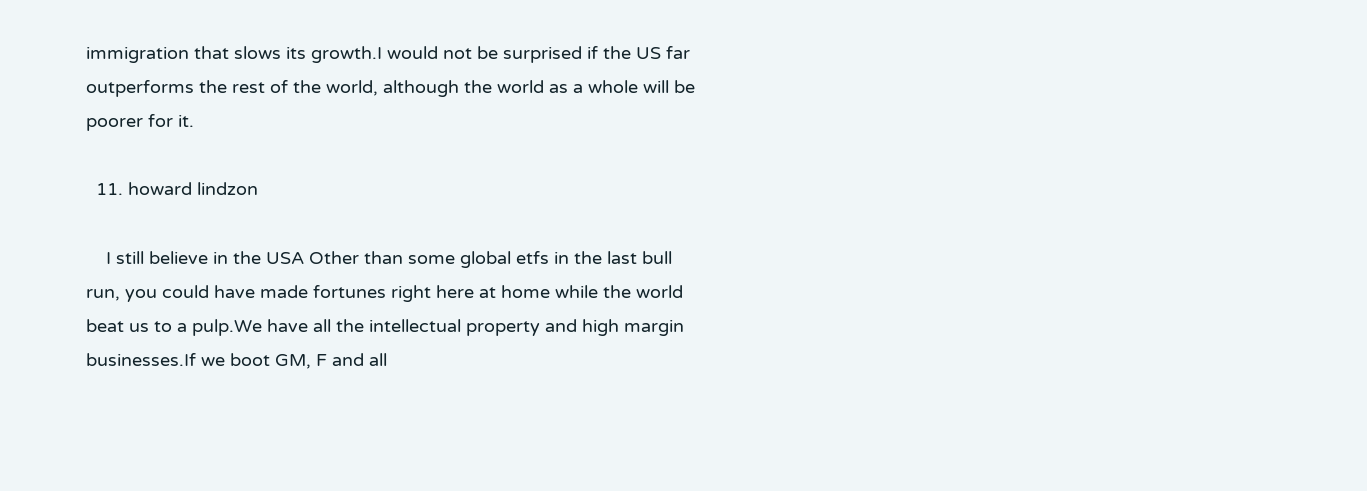immigration that slows its growth.I would not be surprised if the US far outperforms the rest of the world, although the world as a whole will be poorer for it.

  11. howard lindzon

    I still believe in the USA Other than some global etfs in the last bull run, you could have made fortunes right here at home while the world beat us to a pulp.We have all the intellectual property and high margin businesses.If we boot GM, F and all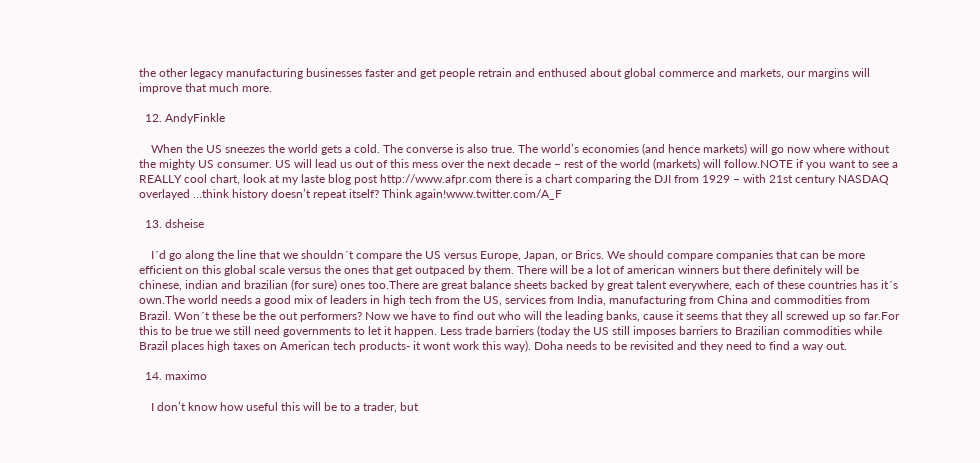the other legacy manufacturing businesses faster and get people retrain and enthused about global commerce and markets, our margins will improve that much more.

  12. AndyFinkle

    When the US sneezes the world gets a cold. The converse is also true. The world’s economies (and hence markets) will go now where without the mighty US consumer. US will lead us out of this mess over the next decade – rest of the world (markets) will follow.NOTE if you want to see a REALLY cool chart, look at my laste blog post http://www.afpr.com there is a chart comparing the DJI from 1929 – with 21st century NASDAQ overlayed …think history doesn’t repeat itself? Think again!www.twitter.com/A_F

  13. dsheise

    I´d go along the line that we shouldn´t compare the US versus Europe, Japan, or Brics. We should compare companies that can be more efficient on this global scale versus the ones that get outpaced by them. There will be a lot of american winners but there definitely will be chinese, indian and brazilian (for sure) ones too.There are great balance sheets backed by great talent everywhere, each of these countries has it´s own.The world needs a good mix of leaders in high tech from the US, services from India, manufacturing from China and commodities from Brazil. Won´t these be the out performers? Now we have to find out who will the leading banks, cause it seems that they all screwed up so far.For this to be true we still need governments to let it happen. Less trade barriers (today the US still imposes barriers to Brazilian commodities while Brazil places high taxes on American tech products- it wont work this way). Doha needs to be revisited and they need to find a way out.

  14. maximo

    I don’t know how useful this will be to a trader, but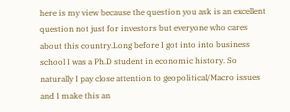here is my view because the question you ask is an excellent question not just for investors but everyone who cares about this country.Long before I got into into business school I was a Ph.D student in economic history. So naturally I pay close attention to geopolitical/Macro issues and I make this an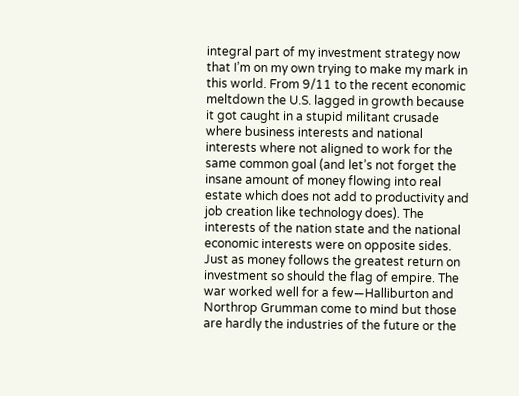integral part of my investment strategy now that I’m on my own trying to make my mark in this world. From 9/11 to the recent economic meltdown the U.S. lagged in growth because it got caught in a stupid militant crusade where business interests and national interests where not aligned to work for the same common goal (and let’s not forget the insane amount of money flowing into real estate which does not add to productivity and job creation like technology does). The interests of the nation state and the national economic interests were on opposite sides. Just as money follows the greatest return on investment so should the flag of empire. The war worked well for a few—Halliburton and Northrop Grumman come to mind but those are hardly the industries of the future or the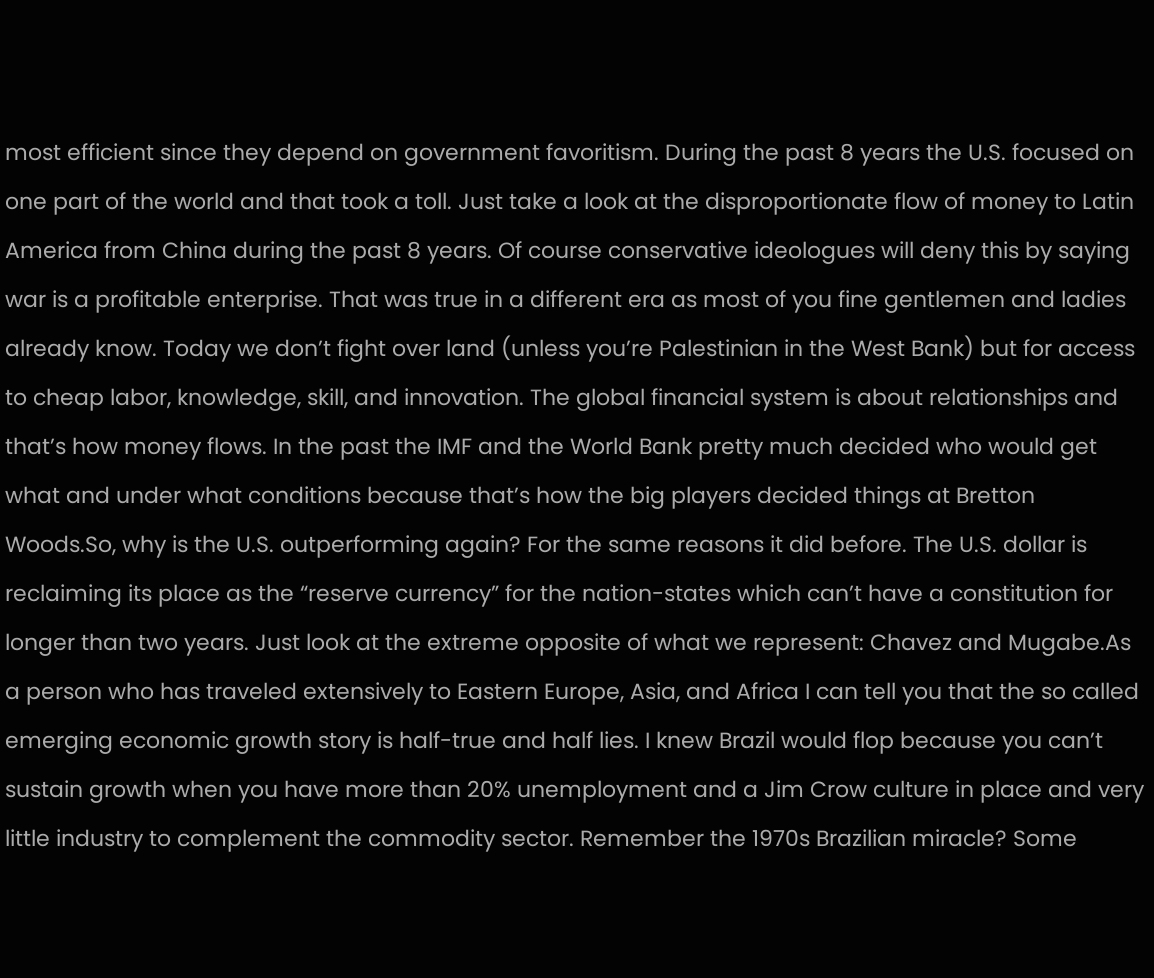most efficient since they depend on government favoritism. During the past 8 years the U.S. focused on one part of the world and that took a toll. Just take a look at the disproportionate flow of money to Latin America from China during the past 8 years. Of course conservative ideologues will deny this by saying war is a profitable enterprise. That was true in a different era as most of you fine gentlemen and ladies already know. Today we don’t fight over land (unless you’re Palestinian in the West Bank) but for access to cheap labor, knowledge, skill, and innovation. The global financial system is about relationships and that’s how money flows. In the past the IMF and the World Bank pretty much decided who would get what and under what conditions because that’s how the big players decided things at Bretton Woods.So, why is the U.S. outperforming again? For the same reasons it did before. The U.S. dollar is reclaiming its place as the “reserve currency” for the nation-states which can’t have a constitution for longer than two years. Just look at the extreme opposite of what we represent: Chavez and Mugabe.As a person who has traveled extensively to Eastern Europe, Asia, and Africa I can tell you that the so called emerging economic growth story is half-true and half lies. I knew Brazil would flop because you can’t sustain growth when you have more than 20% unemployment and a Jim Crow culture in place and very little industry to complement the commodity sector. Remember the 1970s Brazilian miracle? Some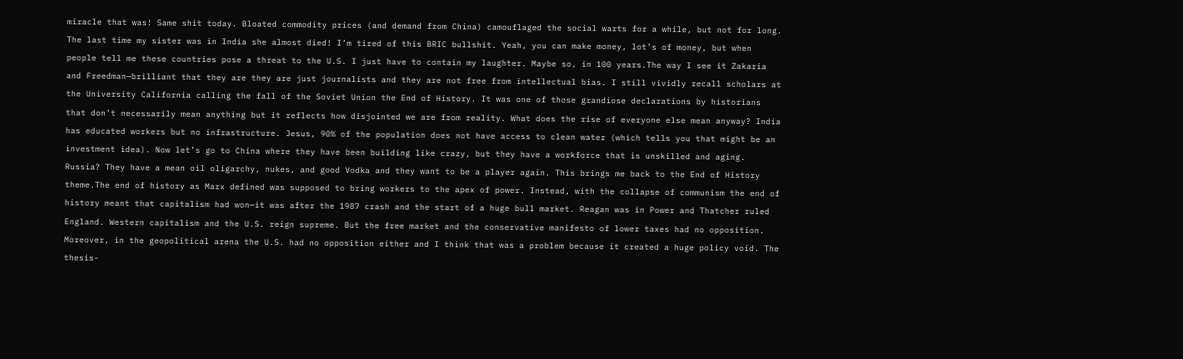miracle that was! Same shit today. Bloated commodity prices (and demand from China) camouflaged the social warts for a while, but not for long. The last time my sister was in India she almost died! I’m tired of this BRIC bullshit. Yeah, you can make money, lot’s of money, but when people tell me these countries pose a threat to the U.S. I just have to contain my laughter. Maybe so, in 100 years.The way I see it Zakaria and Freedman—brilliant that they are they are just journalists and they are not free from intellectual bias. I still vividly recall scholars at the University California calling the fall of the Soviet Union the End of History. It was one of those grandiose declarations by historians that don’t necessarily mean anything but it reflects how disjointed we are from reality. What does the rise of everyone else mean anyway? India has educated workers but no infrastructure. Jesus, 90% of the population does not have access to clean water (which tells you that might be an investment idea). Now let’s go to China where they have been building like crazy, but they have a workforce that is unskilled and aging. Russia? They have a mean oil oligarchy, nukes, and good Vodka and they want to be a player again. This brings me back to the End of History theme.The end of history as Marx defined was supposed to bring workers to the apex of power. Instead, with the collapse of communism the end of history meant that capitalism had won—it was after the 1987 crash and the start of a huge bull market. Reagan was in Power and Thatcher ruled England. Western capitalism and the U.S. reign supreme. But the free market and the conservative manifesto of lower taxes had no opposition. Moreover, in the geopolitical arena the U.S. had no opposition either and I think that was a problem because it created a huge policy void. The thesis-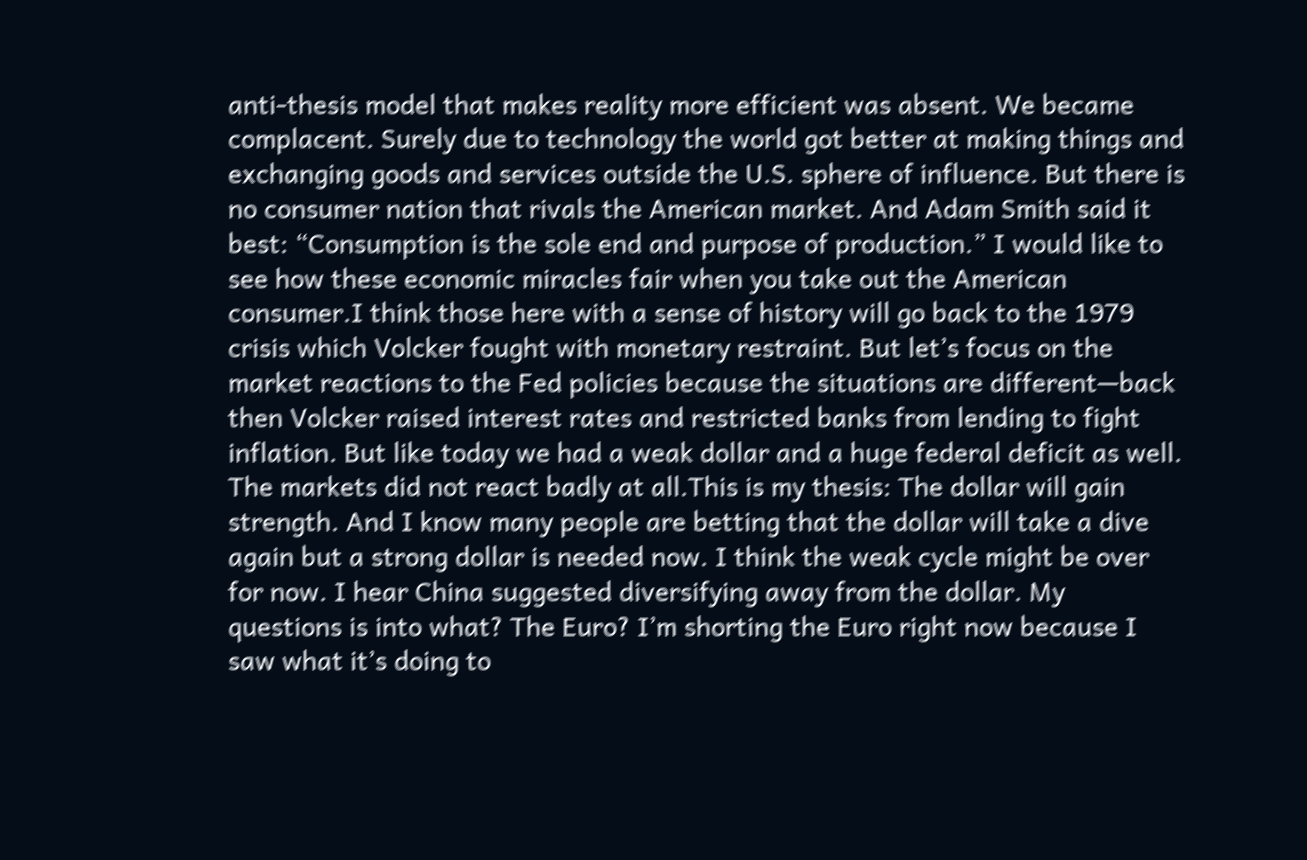anti-thesis model that makes reality more efficient was absent. We became complacent. Surely due to technology the world got better at making things and exchanging goods and services outside the U.S. sphere of influence. But there is no consumer nation that rivals the American market. And Adam Smith said it best: “Consumption is the sole end and purpose of production.” I would like to see how these economic miracles fair when you take out the American consumer.I think those here with a sense of history will go back to the 1979 crisis which Volcker fought with monetary restraint. But let’s focus on the market reactions to the Fed policies because the situations are different—back then Volcker raised interest rates and restricted banks from lending to fight inflation. But like today we had a weak dollar and a huge federal deficit as well. The markets did not react badly at all.This is my thesis: The dollar will gain strength. And I know many people are betting that the dollar will take a dive again but a strong dollar is needed now. I think the weak cycle might be over for now. I hear China suggested diversifying away from the dollar. My questions is into what? The Euro? I’m shorting the Euro right now because I saw what it’s doing to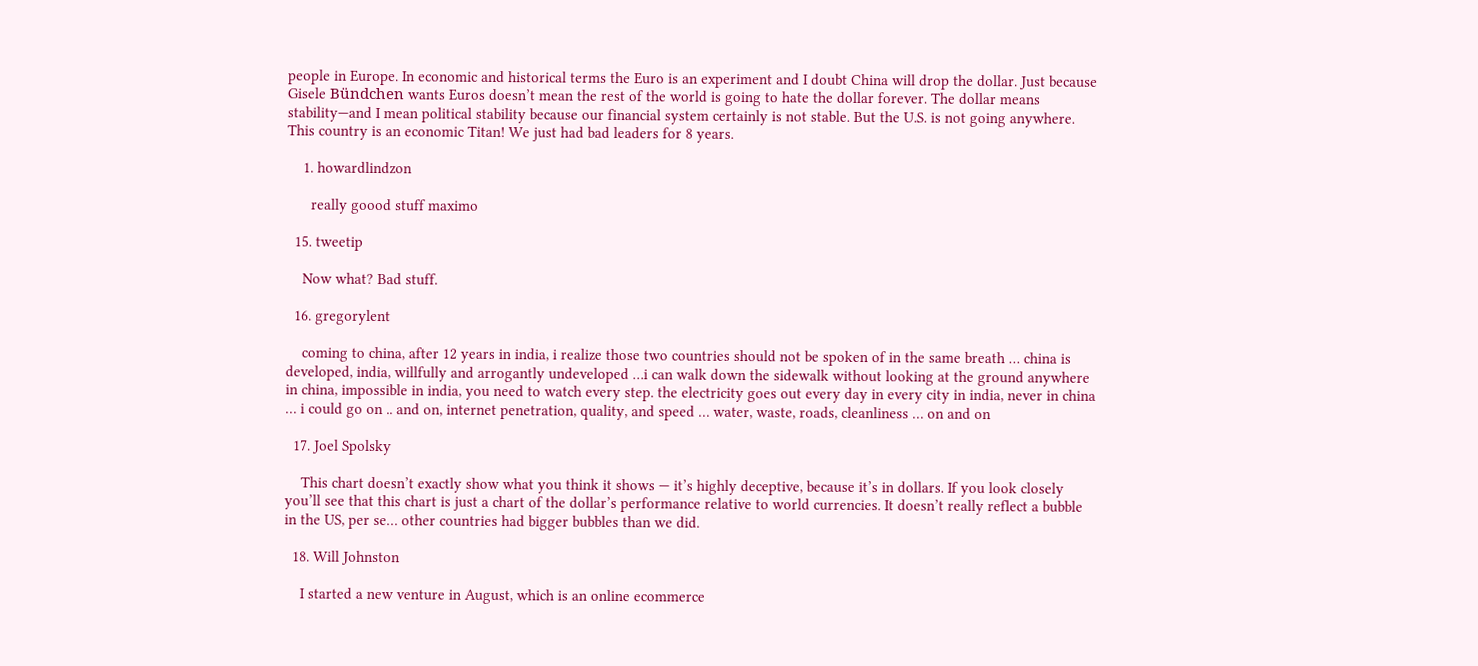people in Europe. In economic and historical terms the Euro is an experiment and I doubt China will drop the dollar. Just because Gisele Bündchen wants Euros doesn’t mean the rest of the world is going to hate the dollar forever. The dollar means stability—and I mean political stability because our financial system certainly is not stable. But the U.S. is not going anywhere. This country is an economic Titan! We just had bad leaders for 8 years.

    1. howardlindzon

      really goood stuff maximo

  15. tweetip

    Now what? Bad stuff.

  16. gregorylent

    coming to china, after 12 years in india, i realize those two countries should not be spoken of in the same breath … china is developed, india, willfully and arrogantly undeveloped …i can walk down the sidewalk without looking at the ground anywhere in china, impossible in india, you need to watch every step. the electricity goes out every day in every city in india, never in china … i could go on .. and on, internet penetration, quality, and speed … water, waste, roads, cleanliness … on and on

  17. Joel Spolsky

    This chart doesn’t exactly show what you think it shows — it’s highly deceptive, because it’s in dollars. If you look closely you’ll see that this chart is just a chart of the dollar’s performance relative to world currencies. It doesn’t really reflect a bubble in the US, per se… other countries had bigger bubbles than we did.

  18. Will Johnston

    I started a new venture in August, which is an online ecommerce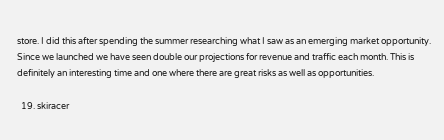store. I did this after spending the summer researching what I saw as an emerging market opportunity. Since we launched we have seen double our projections for revenue and traffic each month. This is definitely an interesting time and one where there are great risks as well as opportunities.

  19. skiracer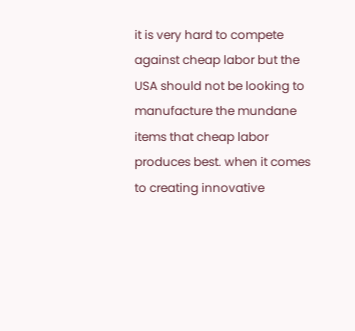it is very hard to compete against cheap labor but the USA should not be looking to manufacture the mundane items that cheap labor produces best. when it comes to creating innovative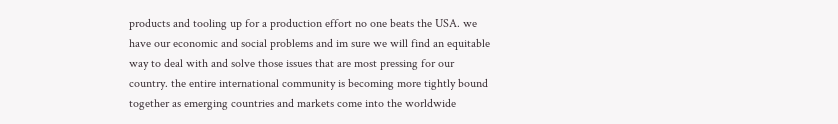products and tooling up for a production effort no one beats the USA. we have our economic and social problems and im sure we will find an equitable way to deal with and solve those issues that are most pressing for our country. the entire international community is becoming more tightly bound together as emerging countries and markets come into the worldwide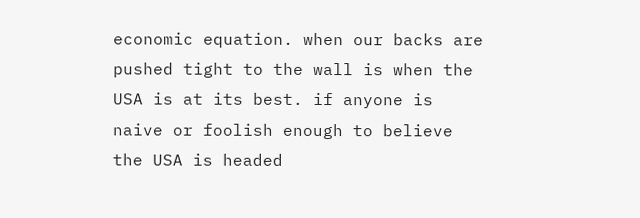economic equation. when our backs are pushed tight to the wall is when the USA is at its best. if anyone is naive or foolish enough to believe the USA is headed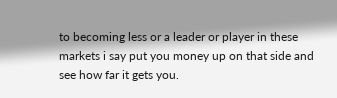to becoming less or a leader or player in these markets i say put you money up on that side and see how far it gets you.